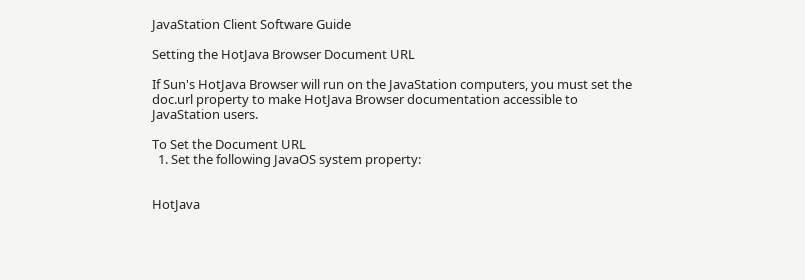JavaStation Client Software Guide

Setting the HotJava Browser Document URL

If Sun's HotJava Browser will run on the JavaStation computers, you must set the doc.url property to make HotJava Browser documentation accessible to JavaStation users.

To Set the Document URL
  1. Set the following JavaOS system property:


HotJava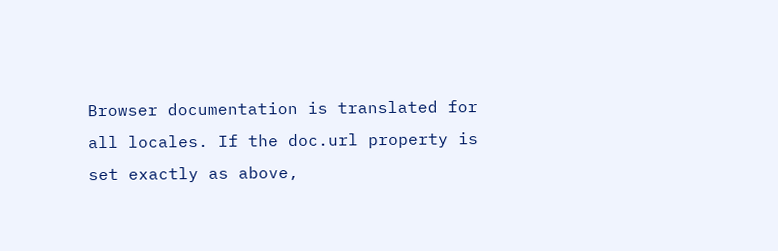Browser documentation is translated for all locales. If the doc.url property is set exactly as above,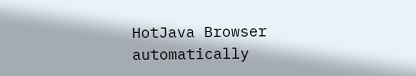HotJava Browser automatically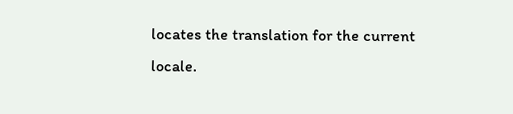locates the translation for the current locale.